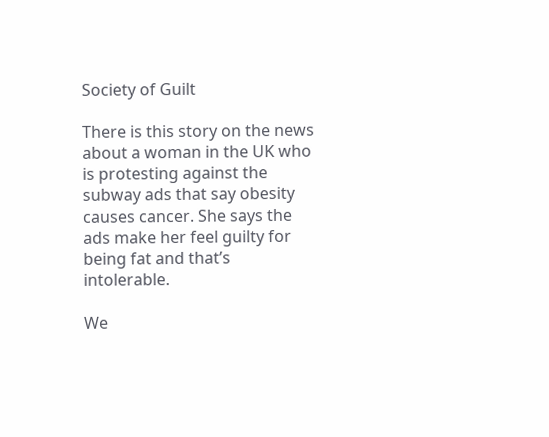Society of Guilt

There is this story on the news about a woman in the UK who is protesting against the subway ads that say obesity causes cancer. She says the ads make her feel guilty for being fat and that’s intolerable.

We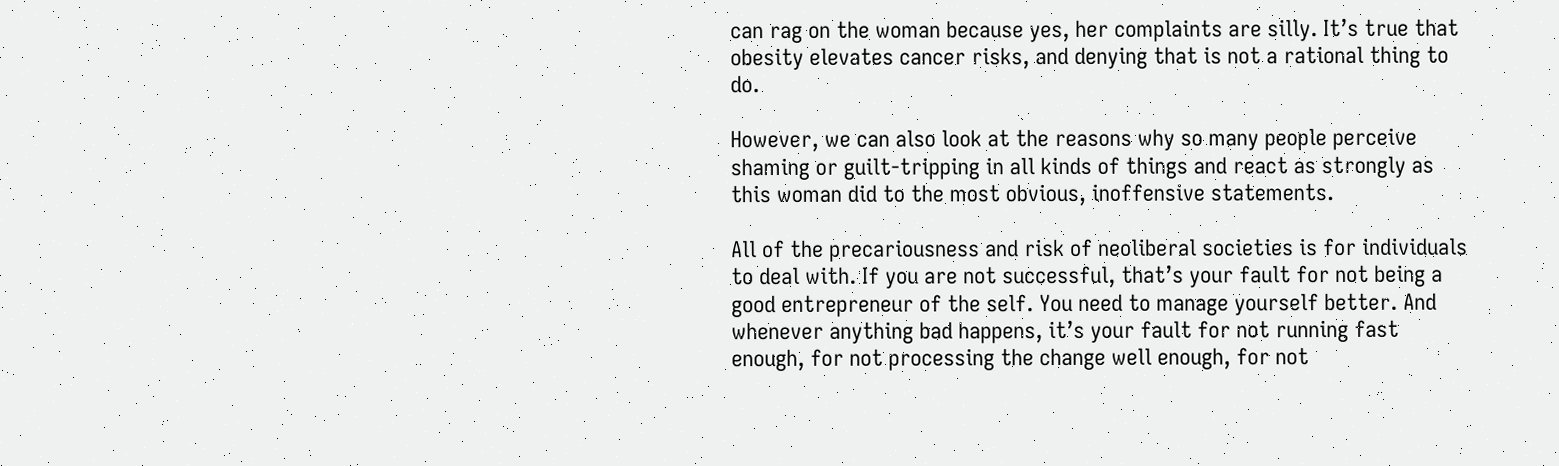can rag on the woman because yes, her complaints are silly. It’s true that obesity elevates cancer risks, and denying that is not a rational thing to do.

However, we can also look at the reasons why so many people perceive shaming or guilt-tripping in all kinds of things and react as strongly as this woman did to the most obvious, inoffensive statements.

All of the precariousness and risk of neoliberal societies is for individuals to deal with. If you are not successful, that’s your fault for not being a good entrepreneur of the self. You need to manage yourself better. And whenever anything bad happens, it’s your fault for not running fast enough, for not processing the change well enough, for not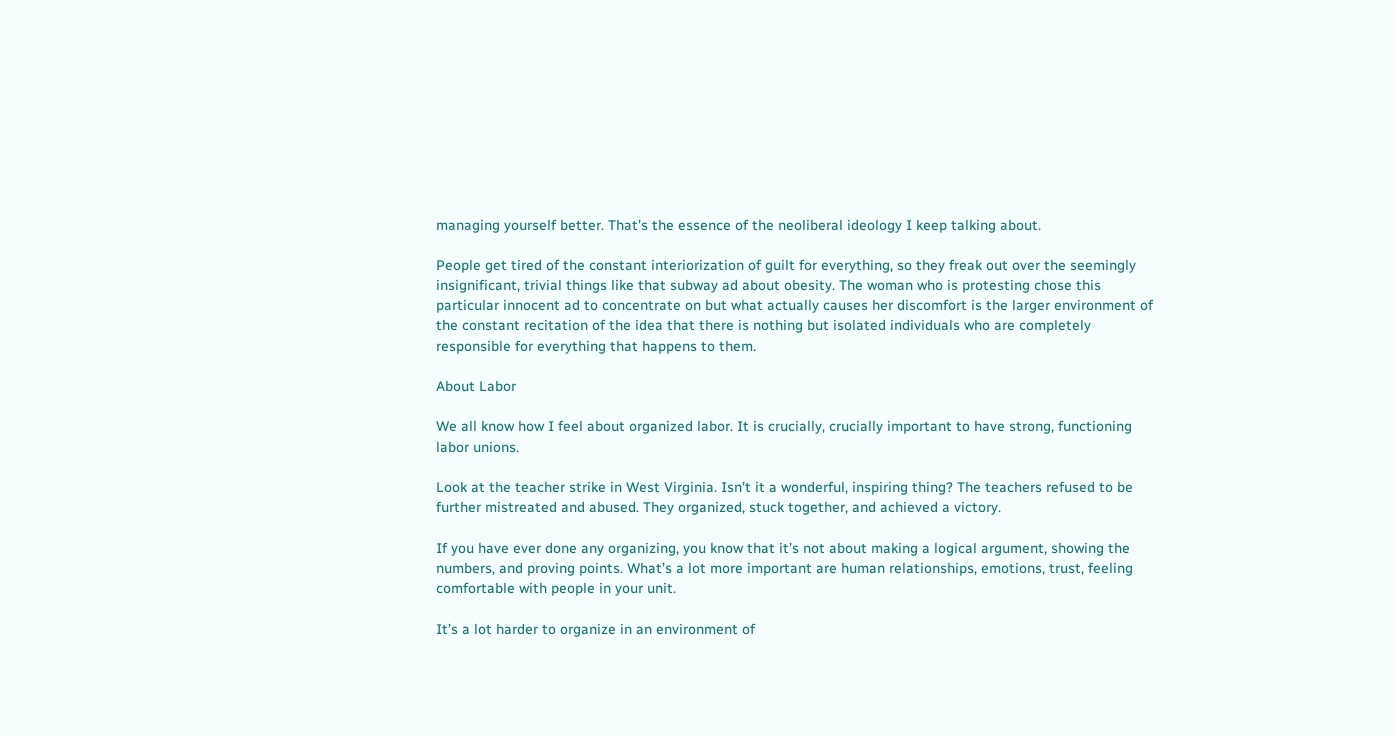managing yourself better. That’s the essence of the neoliberal ideology I keep talking about.

People get tired of the constant interiorization of guilt for everything, so they freak out over the seemingly insignificant, trivial things like that subway ad about obesity. The woman who is protesting chose this particular innocent ad to concentrate on but what actually causes her discomfort is the larger environment of the constant recitation of the idea that there is nothing but isolated individuals who are completely responsible for everything that happens to them.

About Labor

We all know how I feel about organized labor. It is crucially, crucially important to have strong, functioning labor unions.

Look at the teacher strike in West Virginia. Isn’t it a wonderful, inspiring thing? The teachers refused to be further mistreated and abused. They organized, stuck together, and achieved a victory.

If you have ever done any organizing, you know that it’s not about making a logical argument, showing the numbers, and proving points. What’s a lot more important are human relationships, emotions, trust, feeling comfortable with people in your unit.

It’s a lot harder to organize in an environment of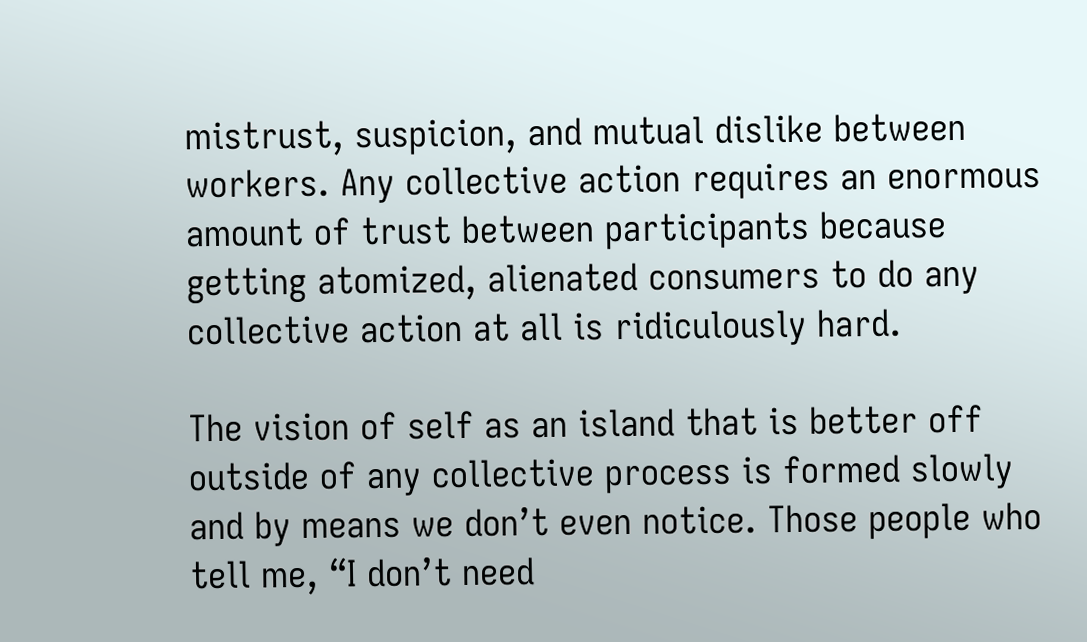mistrust, suspicion, and mutual dislike between workers. Any collective action requires an enormous amount of trust between participants because getting atomized, alienated consumers to do any collective action at all is ridiculously hard.

The vision of self as an island that is better off outside of any collective process is formed slowly and by means we don’t even notice. Those people who tell me, “I don’t need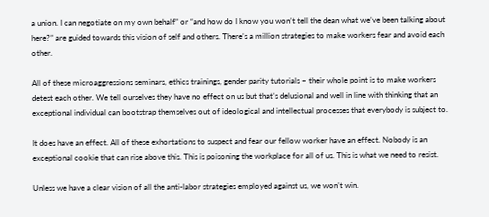a union. I can negotiate on my own behalf” or “and how do I know you won’t tell the dean what we’ve been talking about here?” are guided towards this vision of self and others. There’s a million strategies to make workers fear and avoid each other.

All of these microaggressions seminars, ethics trainings, gender parity tutorials – their whole point is to make workers detest each other. We tell ourselves they have no effect on us but that’s delusional and well in line with thinking that an exceptional individual can bootstrap themselves out of ideological and intellectual processes that everybody is subject to.

It does have an effect. All of these exhortations to suspect and fear our fellow worker have an effect. Nobody is an exceptional cookie that can rise above this. This is poisoning the workplace for all of us. This is what we need to resist.

Unless we have a clear vision of all the anti-labor strategies employed against us, we won’t win.